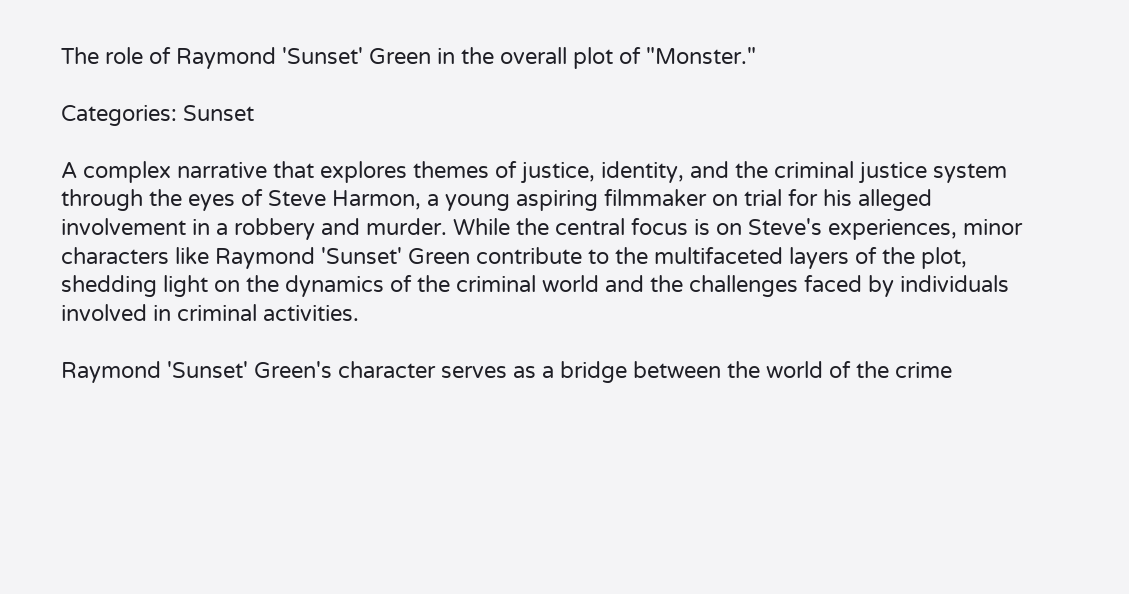The role of Raymond 'Sunset' Green in the overall plot of "Monster."

Categories: Sunset

A complex narrative that explores themes of justice, identity, and the criminal justice system through the eyes of Steve Harmon, a young aspiring filmmaker on trial for his alleged involvement in a robbery and murder. While the central focus is on Steve's experiences, minor characters like Raymond 'Sunset' Green contribute to the multifaceted layers of the plot, shedding light on the dynamics of the criminal world and the challenges faced by individuals involved in criminal activities.

Raymond 'Sunset' Green's character serves as a bridge between the world of the crime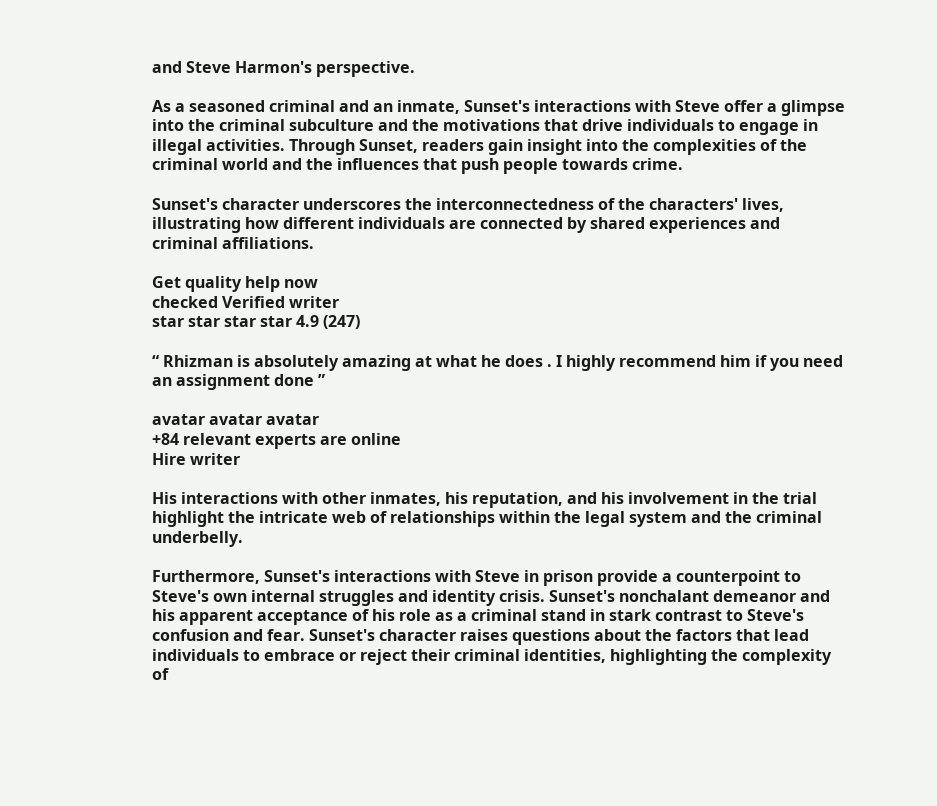and Steve Harmon's perspective.

As a seasoned criminal and an inmate, Sunset's interactions with Steve offer a glimpse into the criminal subculture and the motivations that drive individuals to engage in illegal activities. Through Sunset, readers gain insight into the complexities of the criminal world and the influences that push people towards crime.

Sunset's character underscores the interconnectedness of the characters' lives, illustrating how different individuals are connected by shared experiences and criminal affiliations.

Get quality help now
checked Verified writer
star star star star 4.9 (247)

“ Rhizman is absolutely amazing at what he does . I highly recommend him if you need an assignment done ”

avatar avatar avatar
+84 relevant experts are online
Hire writer

His interactions with other inmates, his reputation, and his involvement in the trial highlight the intricate web of relationships within the legal system and the criminal underbelly.

Furthermore, Sunset's interactions with Steve in prison provide a counterpoint to Steve's own internal struggles and identity crisis. Sunset's nonchalant demeanor and his apparent acceptance of his role as a criminal stand in stark contrast to Steve's confusion and fear. Sunset's character raises questions about the factors that lead individuals to embrace or reject their criminal identities, highlighting the complexity of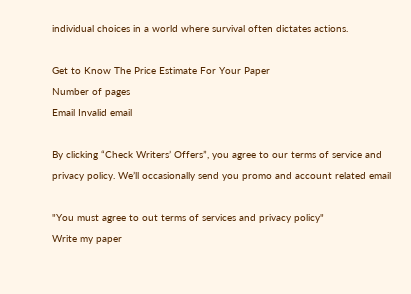individual choices in a world where survival often dictates actions.

Get to Know The Price Estimate For Your Paper
Number of pages
Email Invalid email

By clicking “Check Writers’ Offers”, you agree to our terms of service and privacy policy. We’ll occasionally send you promo and account related email

"You must agree to out terms of services and privacy policy"
Write my paper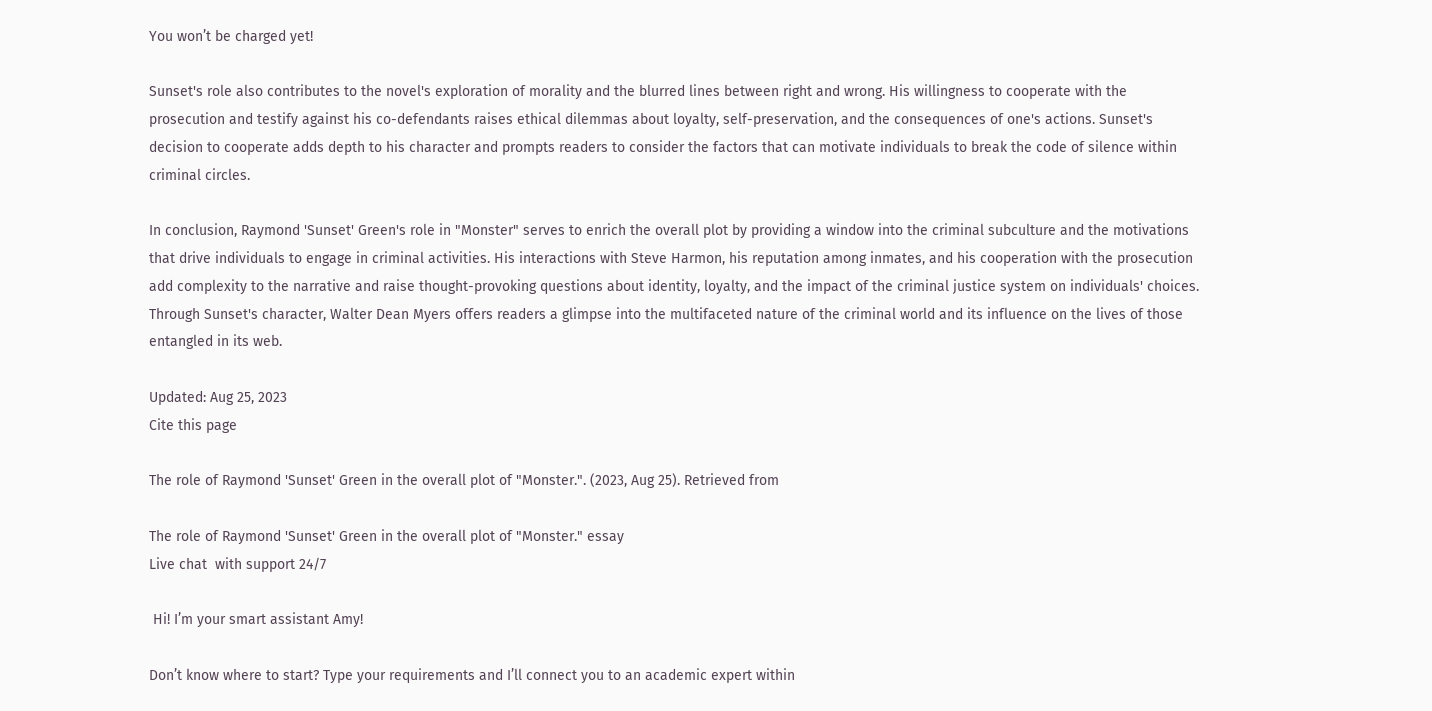You won’t be charged yet!

Sunset's role also contributes to the novel's exploration of morality and the blurred lines between right and wrong. His willingness to cooperate with the prosecution and testify against his co-defendants raises ethical dilemmas about loyalty, self-preservation, and the consequences of one's actions. Sunset's decision to cooperate adds depth to his character and prompts readers to consider the factors that can motivate individuals to break the code of silence within criminal circles.

In conclusion, Raymond 'Sunset' Green's role in "Monster" serves to enrich the overall plot by providing a window into the criminal subculture and the motivations that drive individuals to engage in criminal activities. His interactions with Steve Harmon, his reputation among inmates, and his cooperation with the prosecution add complexity to the narrative and raise thought-provoking questions about identity, loyalty, and the impact of the criminal justice system on individuals' choices. Through Sunset's character, Walter Dean Myers offers readers a glimpse into the multifaceted nature of the criminal world and its influence on the lives of those entangled in its web.

Updated: Aug 25, 2023
Cite this page

The role of Raymond 'Sunset' Green in the overall plot of "Monster.". (2023, Aug 25). Retrieved from

The role of Raymond 'Sunset' Green in the overall plot of "Monster." essay
Live chat  with support 24/7

 Hi! I’m your smart assistant Amy!

Don’t know where to start? Type your requirements and I’ll connect you to an academic expert within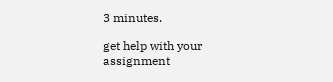3 minutes.

get help with your assignment